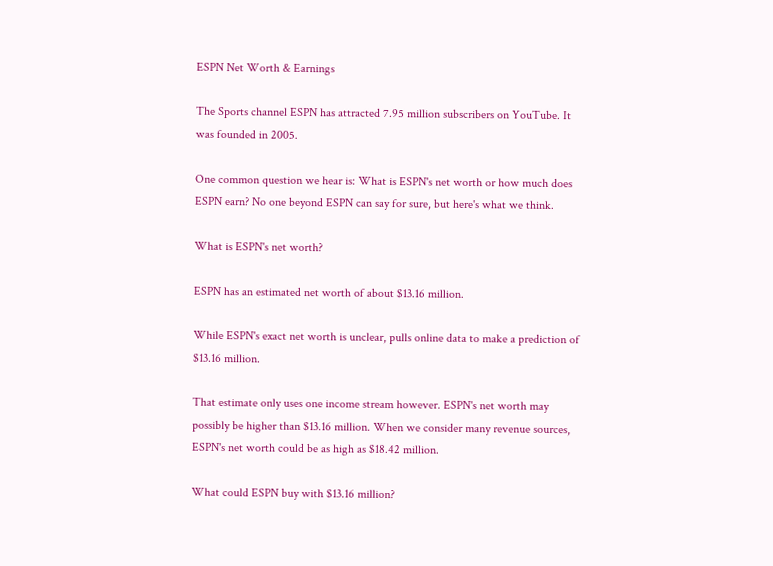ESPN Net Worth & Earnings

The Sports channel ESPN has attracted 7.95 million subscribers on YouTube. It was founded in 2005.

One common question we hear is: What is ESPN's net worth or how much does ESPN earn? No one beyond ESPN can say for sure, but here's what we think.

What is ESPN's net worth?

ESPN has an estimated net worth of about $13.16 million.

While ESPN's exact net worth is unclear, pulls online data to make a prediction of $13.16 million.

That estimate only uses one income stream however. ESPN's net worth may possibly be higher than $13.16 million. When we consider many revenue sources, ESPN's net worth could be as high as $18.42 million.

What could ESPN buy with $13.16 million?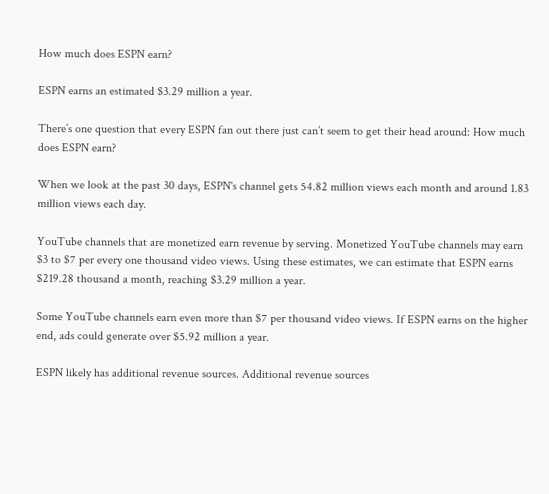How much does ESPN earn?

ESPN earns an estimated $3.29 million a year.

There’s one question that every ESPN fan out there just can’t seem to get their head around: How much does ESPN earn?

When we look at the past 30 days, ESPN's channel gets 54.82 million views each month and around 1.83 million views each day.

YouTube channels that are monetized earn revenue by serving. Monetized YouTube channels may earn $3 to $7 per every one thousand video views. Using these estimates, we can estimate that ESPN earns $219.28 thousand a month, reaching $3.29 million a year.

Some YouTube channels earn even more than $7 per thousand video views. If ESPN earns on the higher end, ads could generate over $5.92 million a year.

ESPN likely has additional revenue sources. Additional revenue sources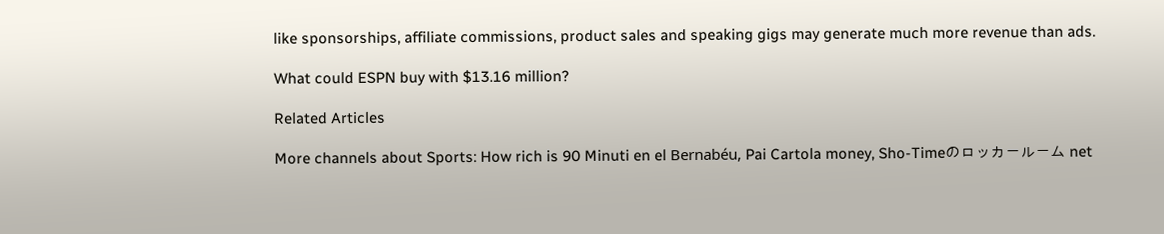like sponsorships, affiliate commissions, product sales and speaking gigs may generate much more revenue than ads.

What could ESPN buy with $13.16 million?

Related Articles

More channels about Sports: How rich is 90 Minuti en el Bernabéu, Pai Cartola money, Sho-Timeのロッカールーム net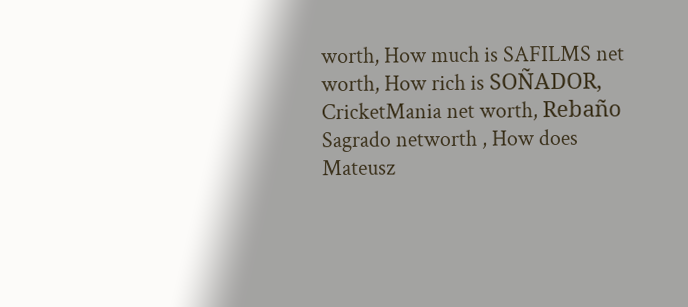worth, How much is SAFILMS net worth, How rich is SOÑADOR, CricketMania net worth, Rebaño Sagrado networth , How does Mateusz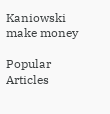Kaniowski make money

Popular Articles